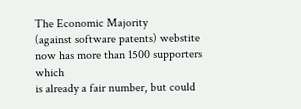The Economic Majority
(against software patents) webstite now has more than 1500 supporters which
is already a fair number, but could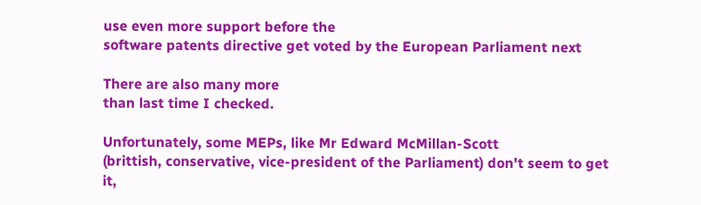use even more support before the
software patents directive get voted by the European Parliament next

There are also many more
than last time I checked.

Unfortunately, some MEPs, like Mr Edward McMillan-Scott
(brittish, conservative, vice-president of the Parliament) don't seem to get
it,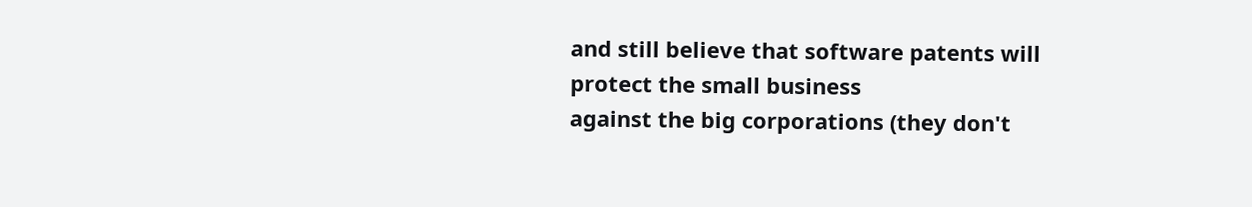and still believe that software patents will protect the small business
against the big corporations (they don't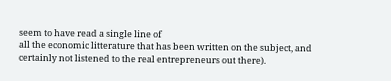seem to have read a single line of
all the economic litterature that has been written on the subject, and
certainly not listened to the real entrepreneurs out there).